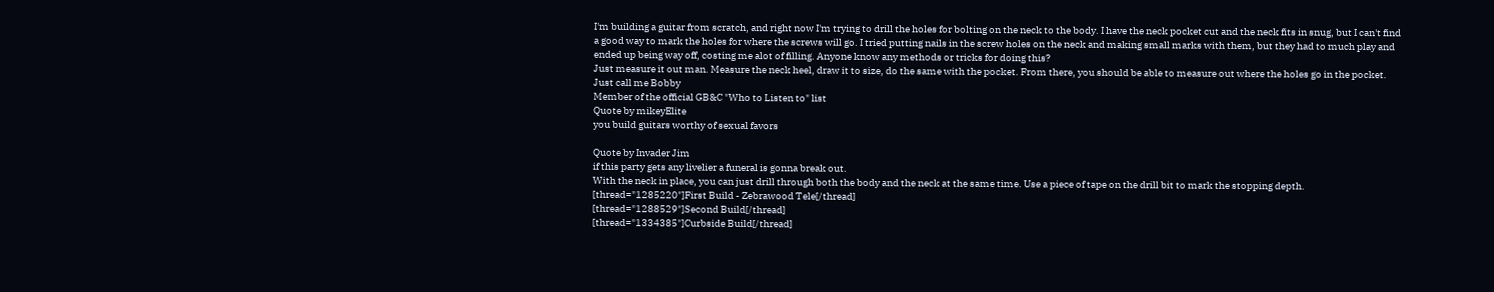I'm building a guitar from scratch, and right now I'm trying to drill the holes for bolting on the neck to the body. I have the neck pocket cut and the neck fits in snug, but I can't find a good way to mark the holes for where the screws will go. I tried putting nails in the screw holes on the neck and making small marks with them, but they had to much play and ended up being way off, costing me alot of filling. Anyone know any methods or tricks for doing this?
Just measure it out man. Measure the neck heel, draw it to size, do the same with the pocket. From there, you should be able to measure out where the holes go in the pocket.
Just call me Bobby
Member of the official GB&C "Who to Listen to" list
Quote by mikeyElite
you build guitars worthy of sexual favors

Quote by Invader Jim
if this party gets any livelier a funeral is gonna break out.
With the neck in place, you can just drill through both the body and the neck at the same time. Use a piece of tape on the drill bit to mark the stopping depth.
[thread="1285220"]First Build - Zebrawood Tele[/thread]
[thread="1288529"]Second Build[/thread]
[thread="1334385"]Curbside Build[/thread]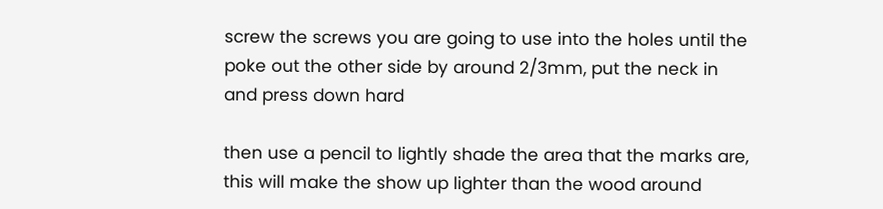screw the screws you are going to use into the holes until the poke out the other side by around 2/3mm, put the neck in and press down hard

then use a pencil to lightly shade the area that the marks are, this will make the show up lighter than the wood around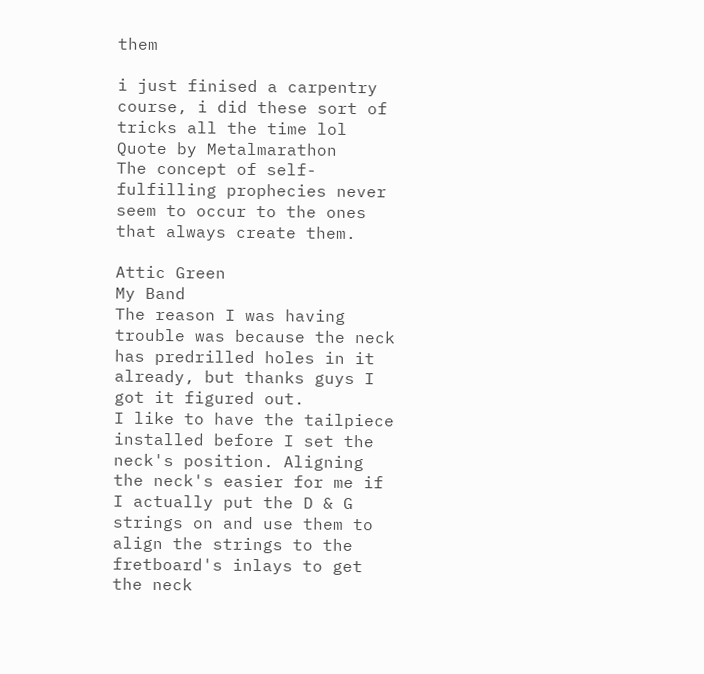them

i just finised a carpentry course, i did these sort of tricks all the time lol
Quote by Metalmarathon
The concept of self-fulfilling prophecies never seem to occur to the ones that always create them.

Attic Green
My Band
The reason I was having trouble was because the neck has predrilled holes in it already, but thanks guys I got it figured out.
I like to have the tailpiece installed before I set the neck's position. Aligning the neck's easier for me if I actually put the D & G strings on and use them to align the strings to the fretboard's inlays to get the neck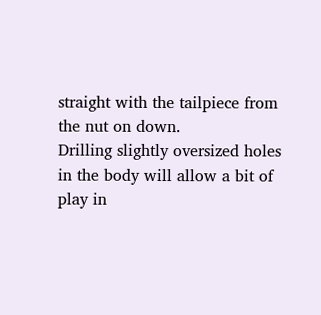straight with the tailpiece from the nut on down.
Drilling slightly oversized holes in the body will allow a bit of play in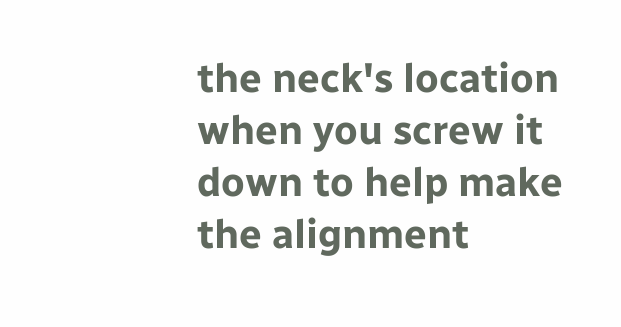the neck's location when you screw it down to help make the alignment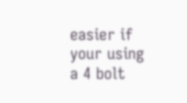easier if your using a 4 bolt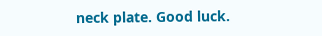neck plate. Good luck.